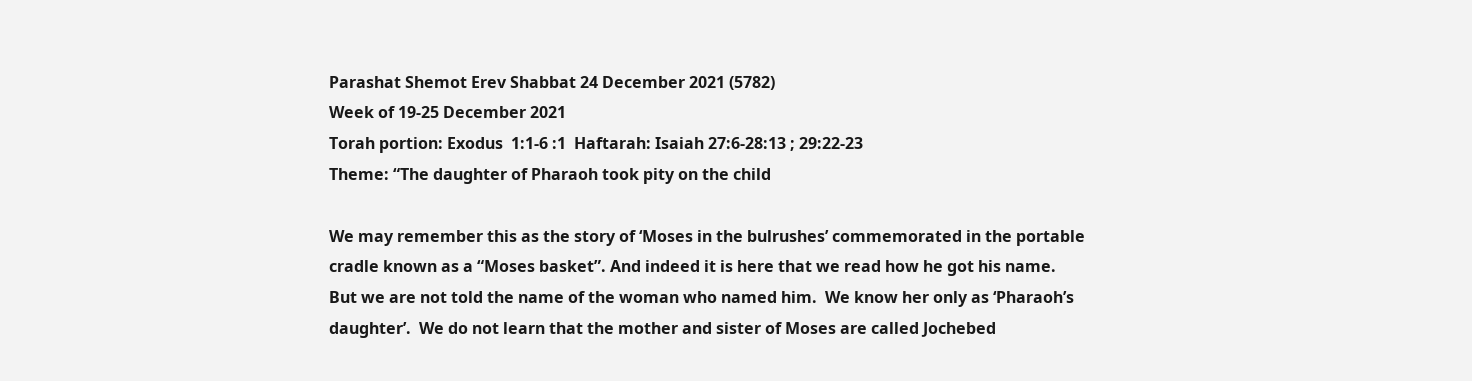Parashat Shemot Erev Shabbat 24 December 2021 (5782)
Week of 19-25 December 2021
Torah portion: Exodus  1:1-6 :1  Haftarah: Isaiah 27:6-28:13 ; 29:22-23
Theme: “The daughter of Pharaoh took pity on the child

We may remember this as the story of ‘Moses in the bulrushes’ commemorated in the portable cradle known as a “Moses basket”. And indeed it is here that we read how he got his name. But we are not told the name of the woman who named him.  We know her only as ‘Pharaoh’s daughter’.  We do not learn that the mother and sister of Moses are called Jochebed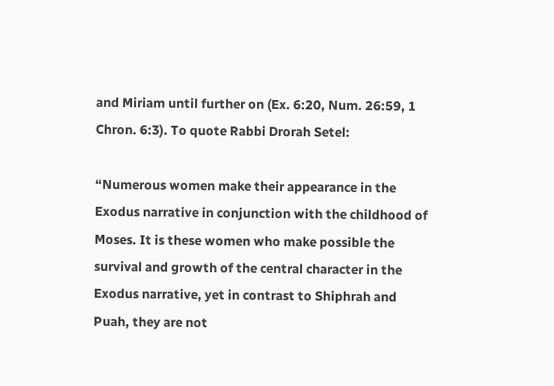and Miriam until further on (Ex. 6:20, Num. 26:59, 1 Chron. 6:3). To quote Rabbi Drorah Setel:

“Numerous women make their appearance in the Exodus narrative in conjunction with the childhood of Moses. It is these women who make possible the survival and growth of the central character in the Exodus narrative, yet in contrast to Shiphrah and Puah, they are not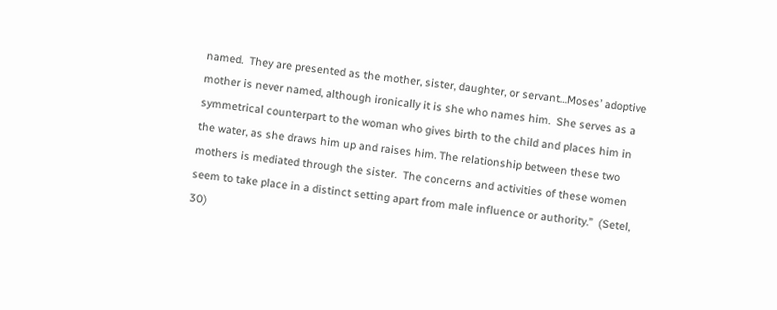named.  They are presented as the mother, sister, daughter, or servant…Moses’ adoptive mother is never named, although ironically it is she who names him.  She serves as a symmetrical counterpart to the woman who gives birth to the child and places him in the water, as she draws him up and raises him. The relationship between these two mothers is mediated through the sister.  The concerns and activities of these women seem to take place in a distinct setting apart from male influence or authority.”  (Setel, 30)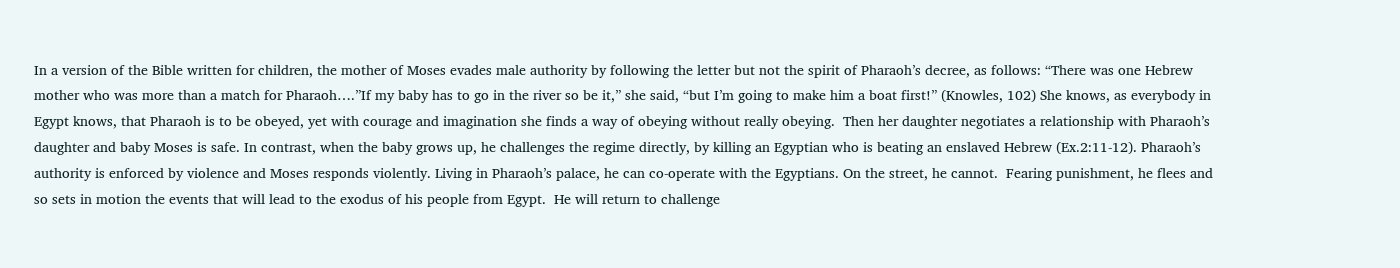In a version of the Bible written for children, the mother of Moses evades male authority by following the letter but not the spirit of Pharaoh’s decree, as follows: “There was one Hebrew mother who was more than a match for Pharaoh….”If my baby has to go in the river so be it,” she said, “but I’m going to make him a boat first!” (Knowles, 102) She knows, as everybody in Egypt knows, that Pharaoh is to be obeyed, yet with courage and imagination she finds a way of obeying without really obeying.  Then her daughter negotiates a relationship with Pharaoh’s daughter and baby Moses is safe. In contrast, when the baby grows up, he challenges the regime directly, by killing an Egyptian who is beating an enslaved Hebrew (Ex.2:11-12). Pharaoh’s authority is enforced by violence and Moses responds violently. Living in Pharaoh’s palace, he can co-operate with the Egyptians. On the street, he cannot.  Fearing punishment, he flees and so sets in motion the events that will lead to the exodus of his people from Egypt.  He will return to challenge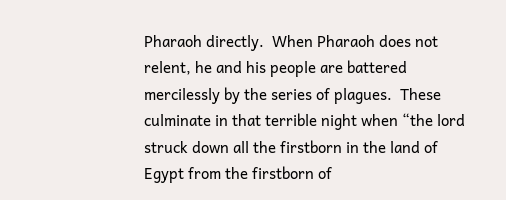Pharaoh directly.  When Pharaoh does not relent, he and his people are battered mercilessly by the series of plagues.  These culminate in that terrible night when “the lord struck down all the firstborn in the land of Egypt from the firstborn of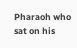Pharaoh who sat on his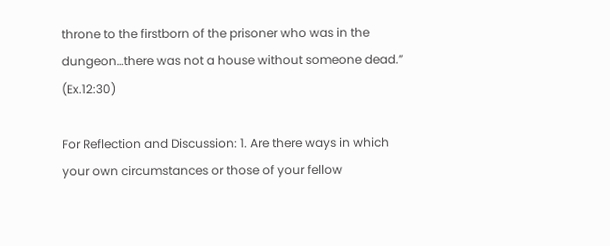throne to the firstborn of the prisoner who was in the dungeon…there was not a house without someone dead.” (Ex.12:30)

For Reflection and Discussion: 1. Are there ways in which your own circumstances or those of your fellow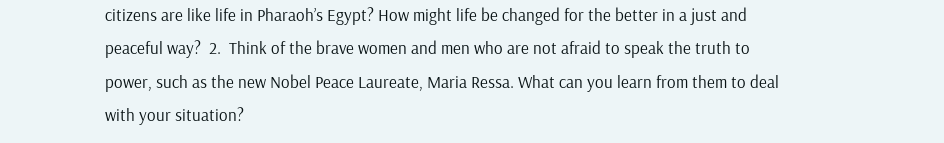citizens are like life in Pharaoh’s Egypt? How might life be changed for the better in a just and peaceful way?  2.  Think of the brave women and men who are not afraid to speak the truth to power, such as the new Nobel Peace Laureate, Maria Ressa. What can you learn from them to deal with your situation?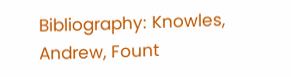Bibliography: Knowles, Andrew, Fount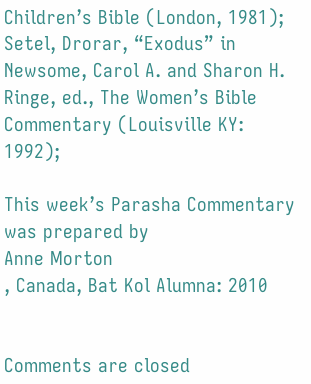Children’s Bible (London, 1981); Setel, Drorar, “Exodus” in Newsome, Carol A. and Sharon H. Ringe, ed., The Women’s Bible Commentary (Louisville KY: 1992);

This week’s Parasha Commentary was prepared by
Anne Morton
, Canada, Bat Kol Alumna: 2010


Comments are closed